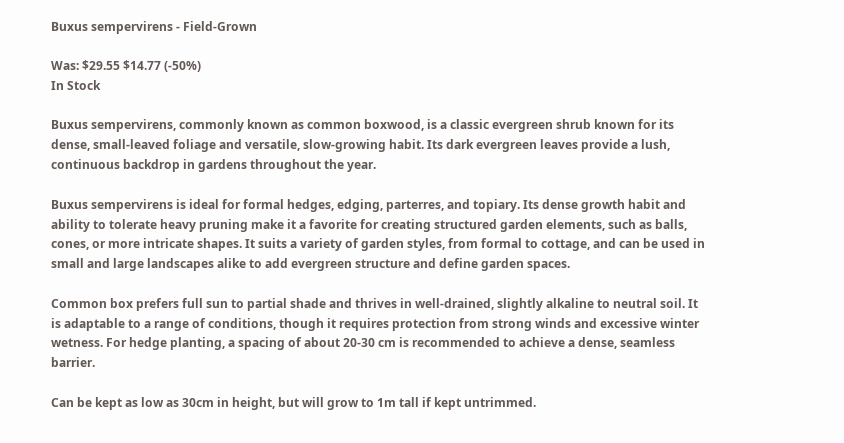Buxus sempervirens - Field-Grown

Was: $29.55 $14.77 (-50%)
In Stock

Buxus sempervirens, commonly known as common boxwood, is a classic evergreen shrub known for its dense, small-leaved foliage and versatile, slow-growing habit. Its dark evergreen leaves provide a lush, continuous backdrop in gardens throughout the year.

Buxus sempervirens is ideal for formal hedges, edging, parterres, and topiary. Its dense growth habit and ability to tolerate heavy pruning make it a favorite for creating structured garden elements, such as balls, cones, or more intricate shapes. It suits a variety of garden styles, from formal to cottage, and can be used in small and large landscapes alike to add evergreen structure and define garden spaces.

Common box prefers full sun to partial shade and thrives in well-drained, slightly alkaline to neutral soil. It is adaptable to a range of conditions, though it requires protection from strong winds and excessive winter wetness. For hedge planting, a spacing of about 20-30 cm is recommended to achieve a dense, seamless barrier.

Can be kept as low as 30cm in height, but will grow to 1m tall if kept untrimmed.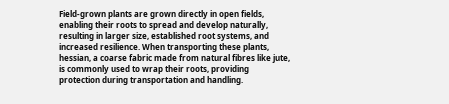Field-grown plants are grown directly in open fields, enabling their roots to spread and develop naturally, resulting in larger size, established root systems, and increased resilience. When transporting these plants, hessian, a coarse fabric made from natural fibres like jute, is commonly used to wrap their roots, providing protection during transportation and handling.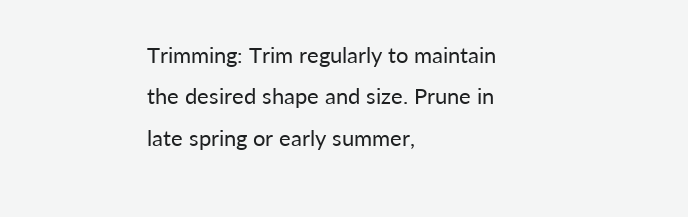Trimming: Trim regularly to maintain the desired shape and size. Prune in late spring or early summer,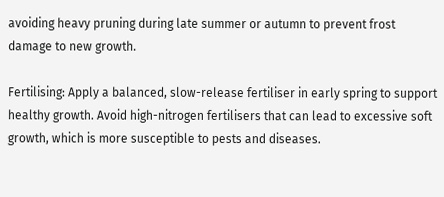avoiding heavy pruning during late summer or autumn to prevent frost damage to new growth.

Fertilising: Apply a balanced, slow-release fertiliser in early spring to support healthy growth. Avoid high-nitrogen fertilisers that can lead to excessive soft growth, which is more susceptible to pests and diseases.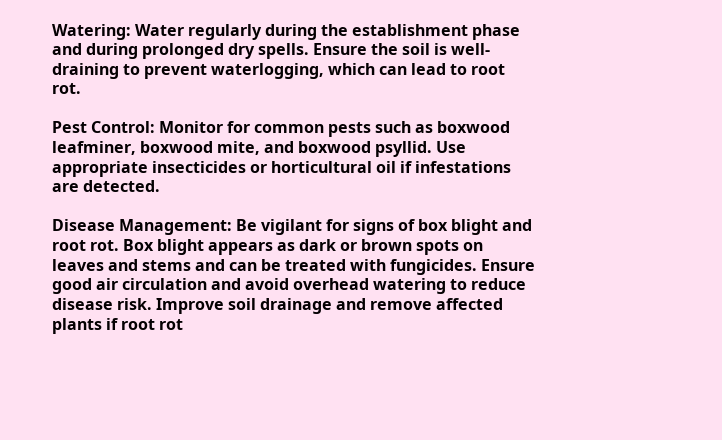Watering: Water regularly during the establishment phase and during prolonged dry spells. Ensure the soil is well-draining to prevent waterlogging, which can lead to root rot.

Pest Control: Monitor for common pests such as boxwood leafminer, boxwood mite, and boxwood psyllid. Use appropriate insecticides or horticultural oil if infestations are detected.

Disease Management: Be vigilant for signs of box blight and root rot. Box blight appears as dark or brown spots on leaves and stems and can be treated with fungicides. Ensure good air circulation and avoid overhead watering to reduce disease risk. Improve soil drainage and remove affected plants if root rot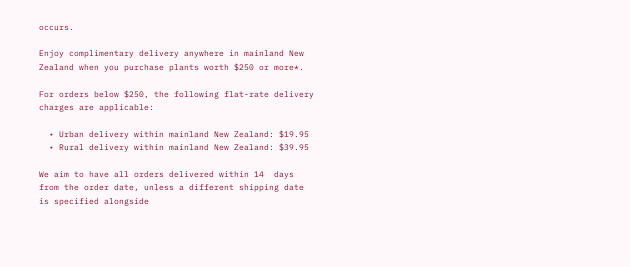occurs.

Enjoy complimentary delivery anywhere in mainland New Zealand when you purchase plants worth $250 or more*.

For orders below $250, the following flat-rate delivery charges are applicable:

  • Urban delivery within mainland New Zealand: $19.95
  • Rural delivery within mainland New Zealand: $39.95

We aim to have all orders delivered within 14  days from the order date, unless a different shipping date is specified alongside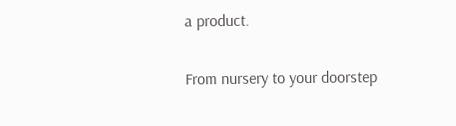a product.

From nursery to your doorstep